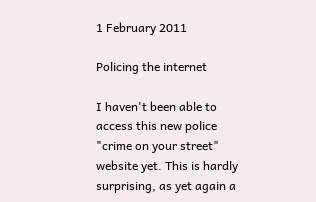1 February 2011

Policing the internet

I haven't been able to access this new police "crime on your street" website yet. This is hardly surprising, as yet again a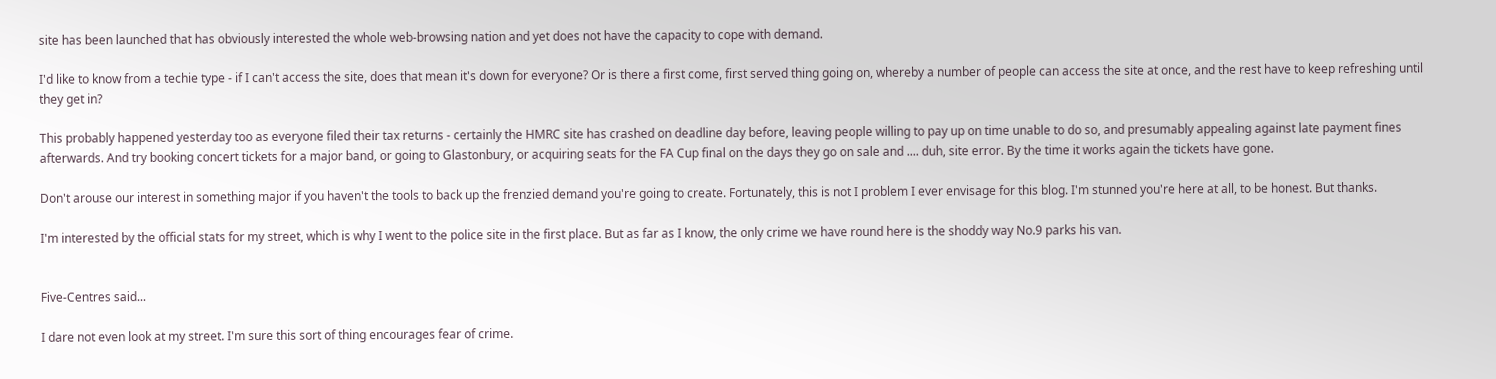site has been launched that has obviously interested the whole web-browsing nation and yet does not have the capacity to cope with demand.

I'd like to know from a techie type - if I can't access the site, does that mean it's down for everyone? Or is there a first come, first served thing going on, whereby a number of people can access the site at once, and the rest have to keep refreshing until they get in?

This probably happened yesterday too as everyone filed their tax returns - certainly the HMRC site has crashed on deadline day before, leaving people willing to pay up on time unable to do so, and presumably appealing against late payment fines afterwards. And try booking concert tickets for a major band, or going to Glastonbury, or acquiring seats for the FA Cup final on the days they go on sale and .... duh, site error. By the time it works again the tickets have gone.

Don't arouse our interest in something major if you haven't the tools to back up the frenzied demand you're going to create. Fortunately, this is not I problem I ever envisage for this blog. I'm stunned you're here at all, to be honest. But thanks.

I'm interested by the official stats for my street, which is why I went to the police site in the first place. But as far as I know, the only crime we have round here is the shoddy way No.9 parks his van.


Five-Centres said...

I dare not even look at my street. I'm sure this sort of thing encourages fear of crime.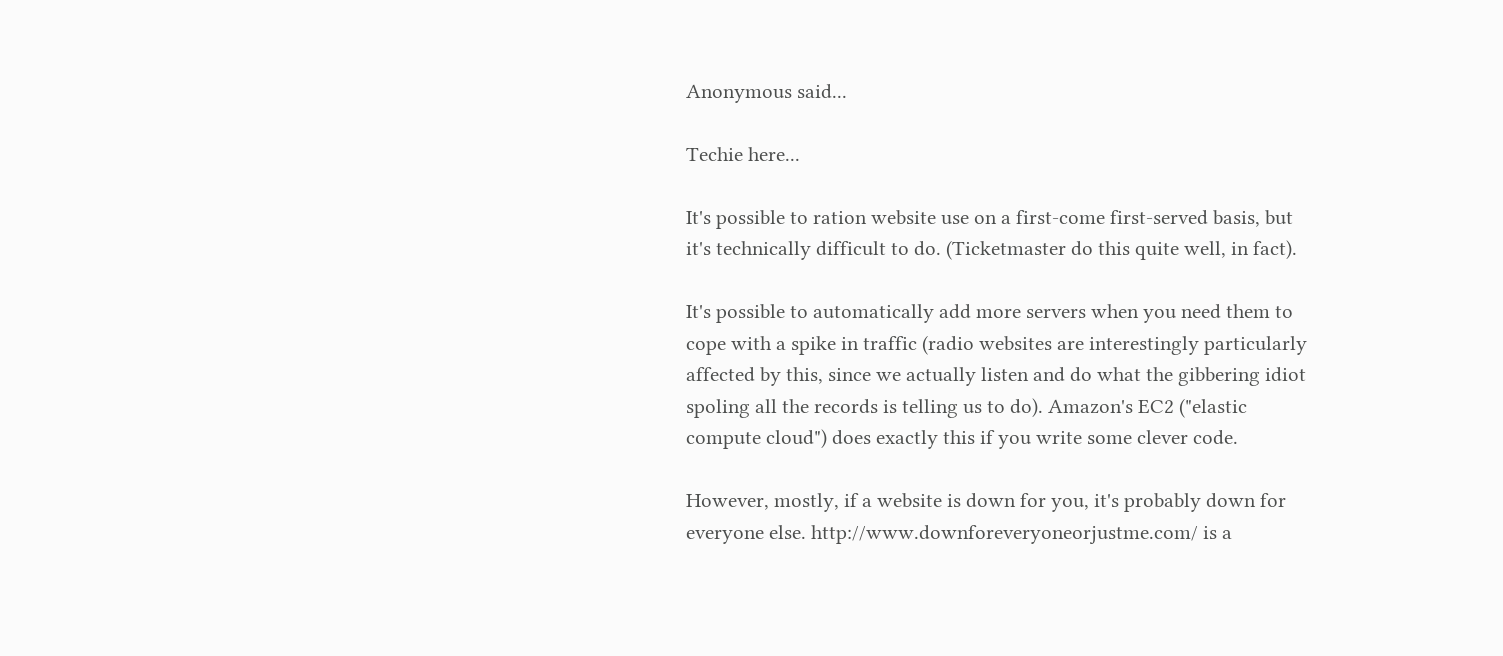Anonymous said...

Techie here...

It's possible to ration website use on a first-come first-served basis, but it's technically difficult to do. (Ticketmaster do this quite well, in fact).

It's possible to automatically add more servers when you need them to cope with a spike in traffic (radio websites are interestingly particularly affected by this, since we actually listen and do what the gibbering idiot spoling all the records is telling us to do). Amazon's EC2 ("elastic compute cloud") does exactly this if you write some clever code.

However, mostly, if a website is down for you, it's probably down for everyone else. http://www.downforeveryoneorjustme.com/ is a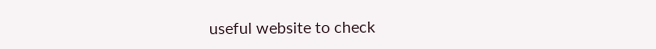useful website to check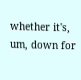whether it's, um, down for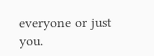everyone or just you.